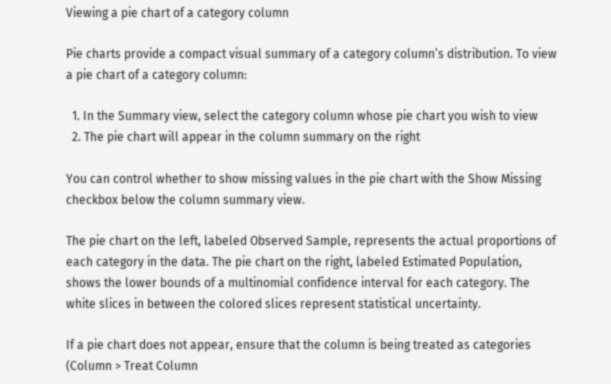Viewing a pie chart of a category column

Pie charts provide a compact visual summary of a category column’s distribution. To view a pie chart of a category column:

  1. In the Summary view, select the category column whose pie chart you wish to view
  2. The pie chart will appear in the column summary on the right

You can control whether to show missing values in the pie chart with the Show Missing checkbox below the column summary view.

The pie chart on the left, labeled Observed Sample, represents the actual proportions of each category in the data. The pie chart on the right, labeled Estimated Population, shows the lower bounds of a multinomial confidence interval for each category. The white slices in between the colored slices represent statistical uncertainty.

If a pie chart does not appear, ensure that the column is being treated as categories (Column > Treat Column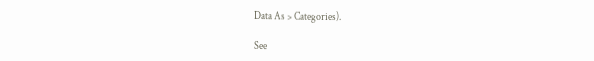Data As > Categories).

See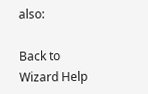also:

Back to Wizard Help